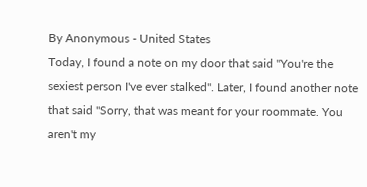By Anonymous - United States
Today, I found a note on my door that said "You're the sexiest person I've ever stalked". Later, I found another note that said "Sorry, that was meant for your roommate. You aren't my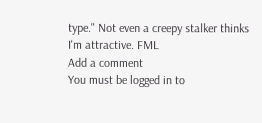type." Not even a creepy stalker thinks I'm attractive. FML
Add a comment
You must be logged in to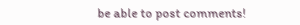be able to post comments!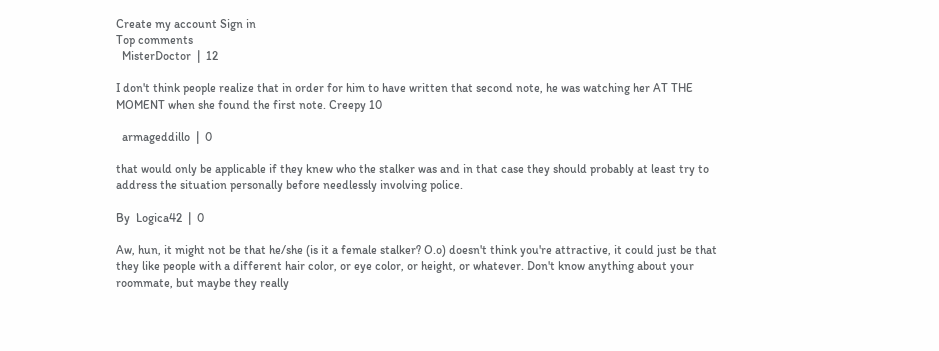Create my account Sign in
Top comments
  MisterDoctor  |  12

I don't think people realize that in order for him to have written that second note, he was watching her AT THE MOMENT when she found the first note. Creepy 10

  armageddillo  |  0

that would only be applicable if they knew who the stalker was and in that case they should probably at least try to address the situation personally before needlessly involving police.

By  Logica42  |  0

Aw, hun, it might not be that he/she (is it a female stalker? O.o) doesn't think you're attractive, it could just be that they like people with a different hair color, or eye color, or height, or whatever. Don't know anything about your roommate, but maybe they really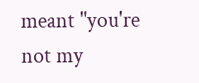meant "you're not my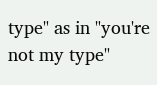type" as in "you're not my type"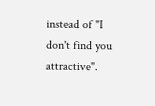instead of "I don't find you attractive".